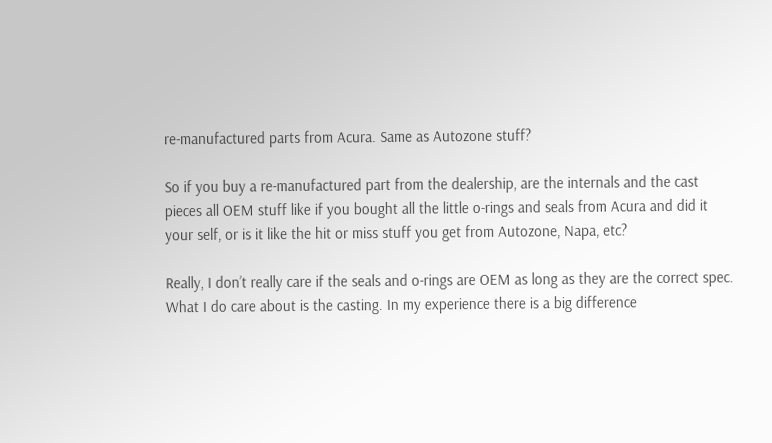re-manufactured parts from Acura. Same as Autozone stuff?

So if you buy a re-manufactured part from the dealership, are the internals and the cast pieces all OEM stuff like if you bought all the little o-rings and seals from Acura and did it your self, or is it like the hit or miss stuff you get from Autozone, Napa, etc?

Really, I don’t really care if the seals and o-rings are OEM as long as they are the correct spec. What I do care about is the casting. In my experience there is a big difference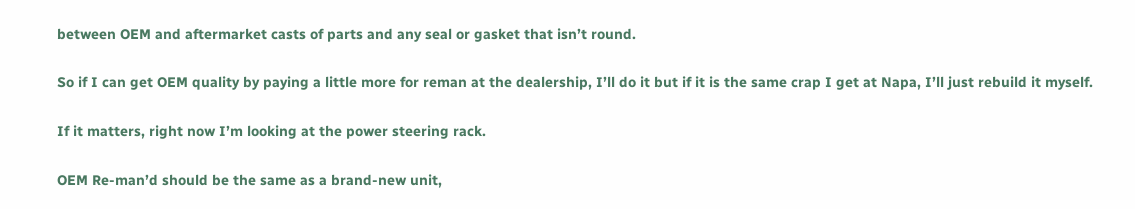between OEM and aftermarket casts of parts and any seal or gasket that isn’t round.

So if I can get OEM quality by paying a little more for reman at the dealership, I’ll do it but if it is the same crap I get at Napa, I’ll just rebuild it myself.

If it matters, right now I’m looking at the power steering rack.

OEM Re-man’d should be the same as a brand-new unit,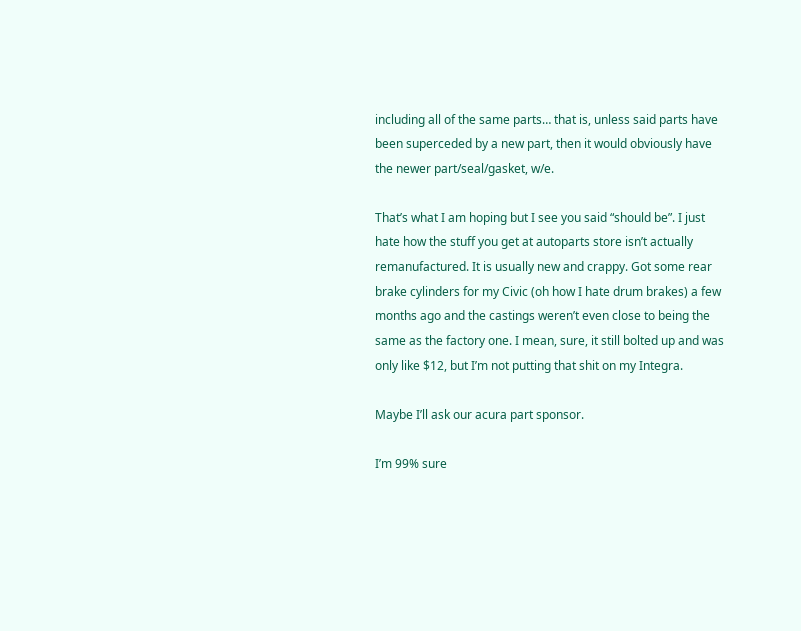including all of the same parts… that is, unless said parts have been superceded by a new part, then it would obviously have the newer part/seal/gasket, w/e.

That’s what I am hoping but I see you said “should be”. I just hate how the stuff you get at autoparts store isn’t actually remanufactured. It is usually new and crappy. Got some rear brake cylinders for my Civic (oh how I hate drum brakes) a few months ago and the castings weren’t even close to being the same as the factory one. I mean, sure, it still bolted up and was only like $12, but I’m not putting that shit on my Integra.

Maybe I’ll ask our acura part sponsor.

I’m 99% sure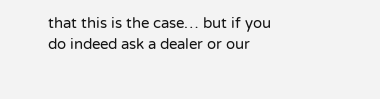that this is the case… but if you do indeed ask a dealer or our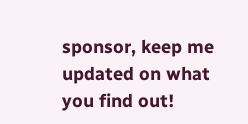sponsor, keep me updated on what you find out!